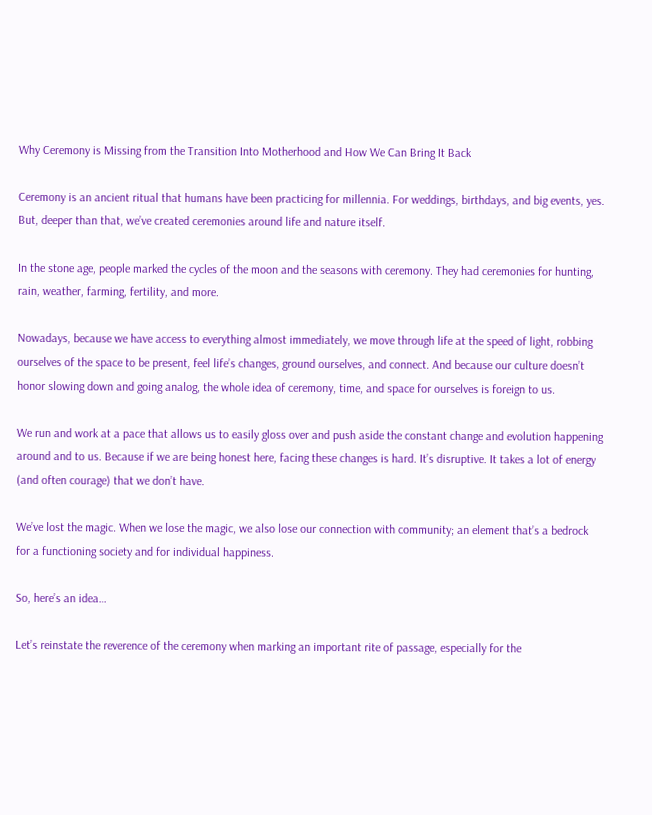Why Ceremony is Missing from the Transition Into Motherhood and How We Can Bring It Back

Ceremony is an ancient ritual that humans have been practicing for millennia. For weddings, birthdays, and big events, yes. But, deeper than that, we’ve created ceremonies around life and nature itself.

In the stone age, people marked the cycles of the moon and the seasons with ceremony. They had ceremonies for hunting, rain, weather, farming, fertility, and more.

Nowadays, because we have access to everything almost immediately, we move through life at the speed of light, robbing ourselves of the space to be present, feel life’s changes, ground ourselves, and connect. And because our culture doesn’t honor slowing down and going analog, the whole idea of ceremony, time, and space for ourselves is foreign to us.

We run and work at a pace that allows us to easily gloss over and push aside the constant change and evolution happening around and to us. Because if we are being honest here, facing these changes is hard. It’s disruptive. It takes a lot of energy (and often courage) that we don’t have.

We’ve lost the magic. When we lose the magic, we also lose our connection with community; an element that’s a bedrock for a functioning society and for individual happiness.

So, here’s an idea…

Let’s reinstate the reverence of the ceremony when marking an important rite of passage, especially for the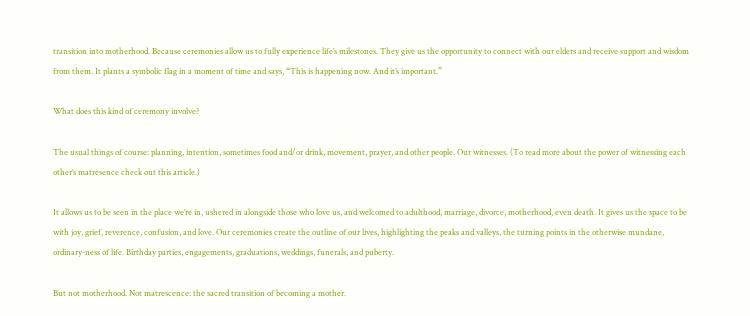transition into motherhood. Because ceremonies allow us to fully experience life’s milestones. They give us the opportunity to connect with our elders and receive support and wisdom from them. It plants a symbolic flag in a moment of time and says, “This is happening now. And it’s important.”

What does this kind of ceremony involve?

The usual things of course: planning, intention, sometimes food and/or drink, movement, prayer, and other people. Our witnesses. (To read more about the power of witnessing each other’s matresence check out this article.)

It allows us to be seen in the place we’re in, ushered in alongside those who love us, and welcomed to adulthood, marriage, divorce, motherhood, even death. It gives us the space to be with joy, grief, reverence, confusion, and love. Our ceremonies create the outline of our lives, highlighting the peaks and valleys, the turning points in the otherwise mundane, ordinary-ness of life. Birthday parties, engagements, graduations, weddings, funerals, and puberty.

But not motherhood. Not matrescence: the sacred transition of becoming a mother.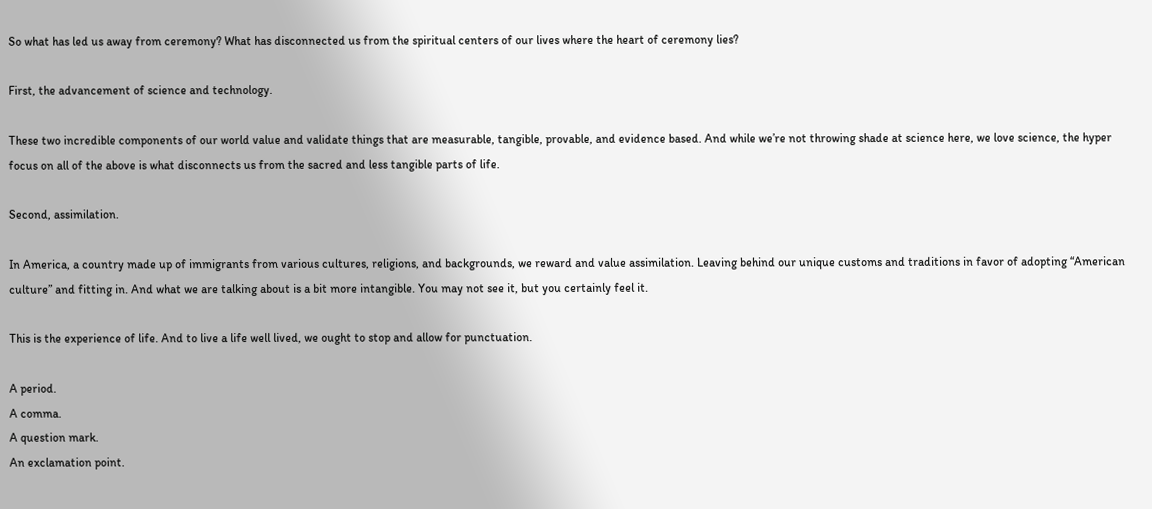So what has led us away from ceremony? What has disconnected us from the spiritual centers of our lives where the heart of ceremony lies?

First, the advancement of science and technology.

These two incredible components of our world value and validate things that are measurable, tangible, provable, and evidence based. And while we’re not throwing shade at science here, we love science, the hyper focus on all of the above is what disconnects us from the sacred and less tangible parts of life.

Second, assimilation.

In America, a country made up of immigrants from various cultures, religions, and backgrounds, we reward and value assimilation. Leaving behind our unique customs and traditions in favor of adopting “American culture” and fitting in. And what we are talking about is a bit more intangible. You may not see it, but you certainly feel it.

This is the experience of life. And to live a life well lived, we ought to stop and allow for punctuation.

A period.
A comma.
A question mark.
An exclamation point.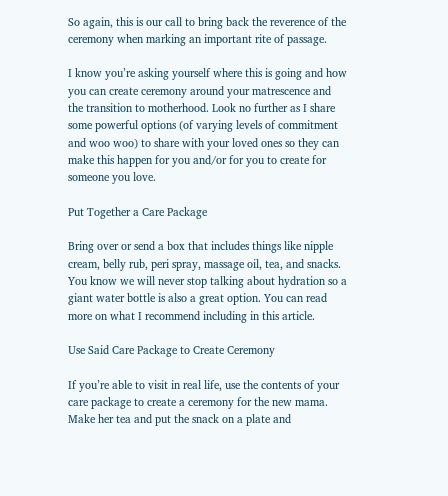So again, this is our call to bring back the reverence of the ceremony when marking an important rite of passage.

I know you’re asking yourself where this is going and how you can create ceremony around your matrescence and the transition to motherhood. Look no further as I share some powerful options (of varying levels of commitment and woo woo) to share with your loved ones so they can make this happen for you and/or for you to create for someone you love.

Put Together a Care Package

Bring over or send a box that includes things like nipple cream, belly rub, peri spray, massage oil, tea, and snacks. You know we will never stop talking about hydration so a giant water bottle is also a great option. You can read more on what I recommend including in this article.

Use Said Care Package to Create Ceremony

If you’re able to visit in real life, use the contents of your care package to create a ceremony for the new mama. Make her tea and put the snack on a plate and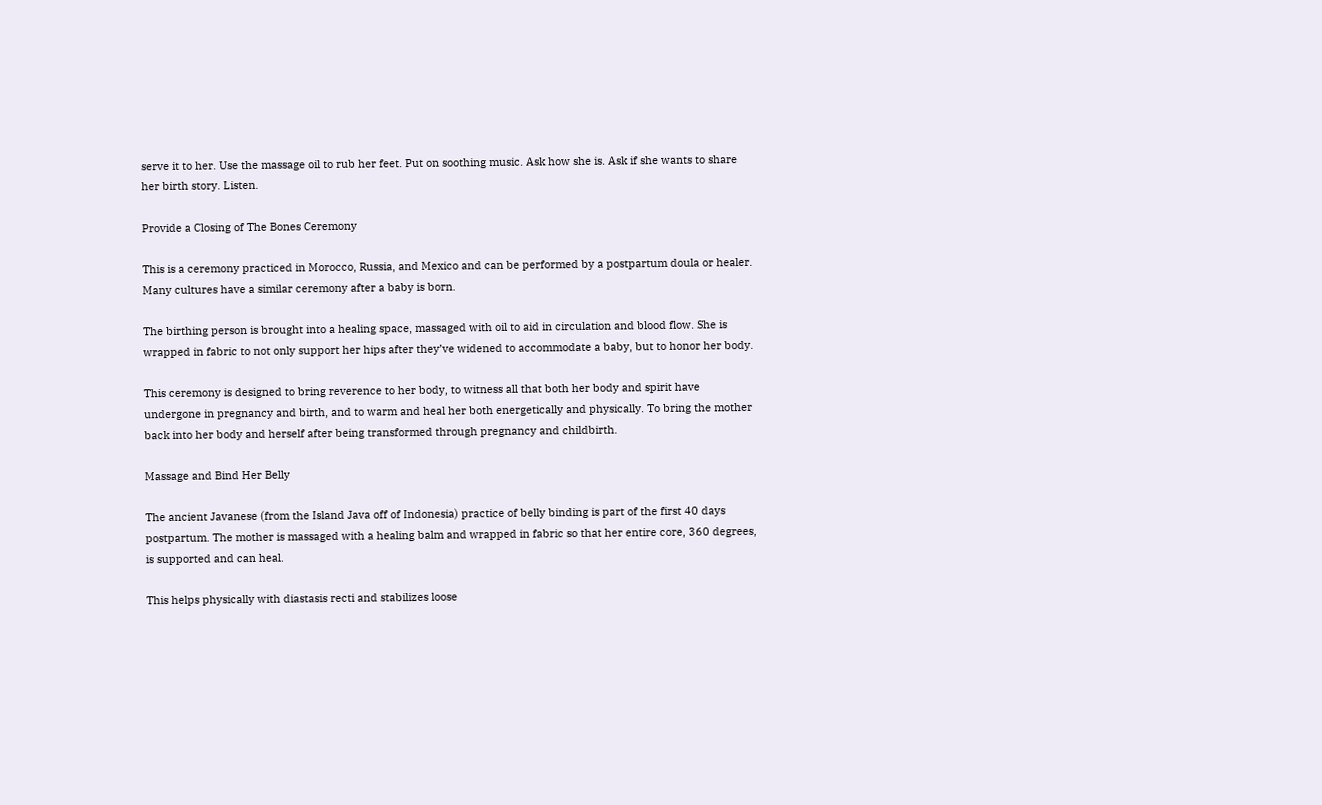serve it to her. Use the massage oil to rub her feet. Put on soothing music. Ask how she is. Ask if she wants to share her birth story. Listen.

Provide a Closing of The Bones Ceremony

This is a ceremony practiced in Morocco, Russia, and Mexico and can be performed by a postpartum doula or healer. Many cultures have a similar ceremony after a baby is born.

The birthing person is brought into a healing space, massaged with oil to aid in circulation and blood flow. She is wrapped in fabric to not only support her hips after they’ve widened to accommodate a baby, but to honor her body.

This ceremony is designed to bring reverence to her body, to witness all that both her body and spirit have undergone in pregnancy and birth, and to warm and heal her both energetically and physically. To bring the mother back into her body and herself after being transformed through pregnancy and childbirth.

Massage and Bind Her Belly

The ancient Javanese (from the Island Java off of Indonesia) practice of belly binding is part of the first 40 days postpartum. The mother is massaged with a healing balm and wrapped in fabric so that her entire core, 360 degrees, is supported and can heal.

This helps physically with diastasis recti and stabilizes loose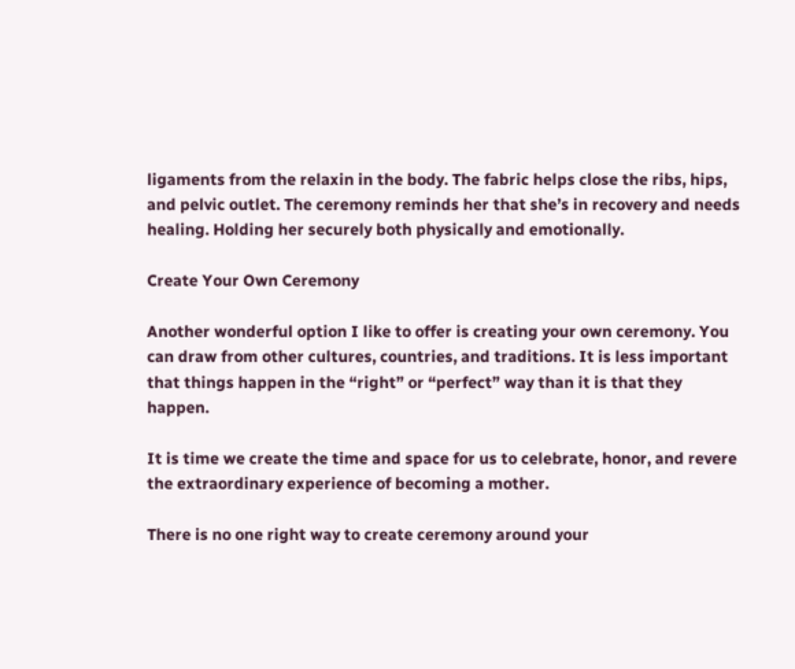ligaments from the relaxin in the body. The fabric helps close the ribs, hips, and pelvic outlet. The ceremony reminds her that she’s in recovery and needs healing. Holding her securely both physically and emotionally.

Create Your Own Ceremony

Another wonderful option I like to offer is creating your own ceremony. You can draw from other cultures, countries, and traditions. It is less important that things happen in the “right” or “perfect” way than it is that they happen.

It is time we create the time and space for us to celebrate, honor, and revere the extraordinary experience of becoming a mother.

There is no one right way to create ceremony around your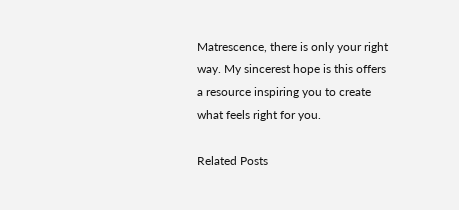Matrescence, there is only your right way. My sincerest hope is this offers a resource inspiring you to create what feels right for you.

Related Posts